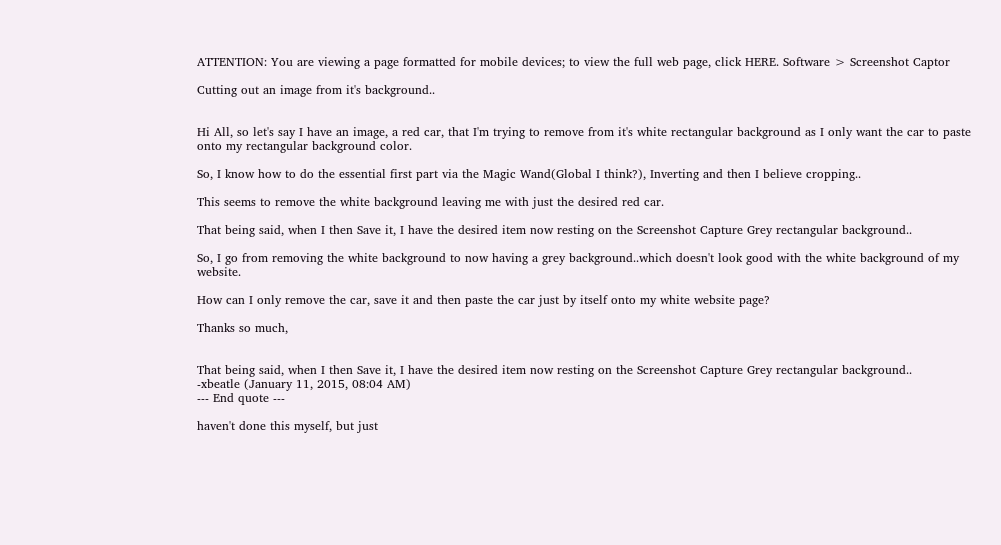ATTENTION: You are viewing a page formatted for mobile devices; to view the full web page, click HERE. Software > Screenshot Captor

Cutting out an image from it's background..


Hi All, so let's say I have an image, a red car, that I'm trying to remove from it's white rectangular background as I only want the car to paste onto my rectangular background color.

So, I know how to do the essential first part via the Magic Wand(Global I think?), Inverting and then I believe cropping..

This seems to remove the white background leaving me with just the desired red car.

That being said, when I then Save it, I have the desired item now resting on the Screenshot Capture Grey rectangular background..

So, I go from removing the white background to now having a grey background..which doesn't look good with the white background of my website.

How can I only remove the car, save it and then paste the car just by itself onto my white website page?

Thanks so much,


That being said, when I then Save it, I have the desired item now resting on the Screenshot Capture Grey rectangular background..
-xbeatle (January 11, 2015, 08:04 AM)
--- End quote ---

haven't done this myself, but just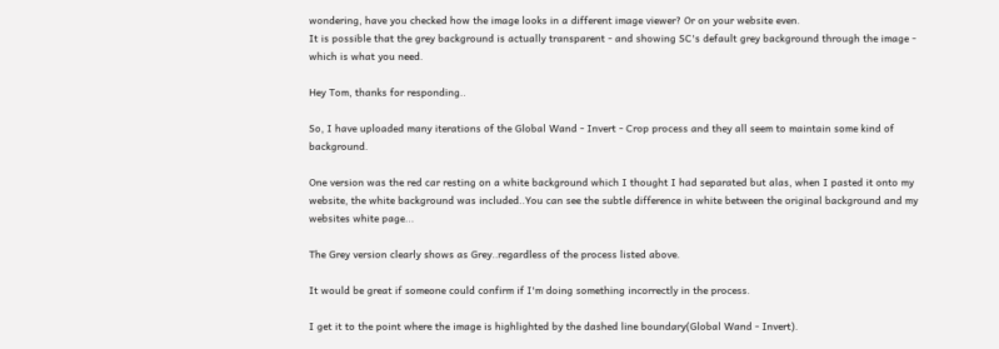wondering, have you checked how the image looks in a different image viewer? Or on your website even.
It is possible that the grey background is actually transparent - and showing SC's default grey background through the image - which is what you need.

Hey Tom, thanks for responding..

So, I have uploaded many iterations of the Global Wand - Invert - Crop process and they all seem to maintain some kind of background.

One version was the red car resting on a white background which I thought I had separated but alas, when I pasted it onto my website, the white background was included..You can see the subtle difference in white between the original background and my websites white page...

The Grey version clearly shows as Grey..regardless of the process listed above.

It would be great if someone could confirm if I'm doing something incorrectly in the process.

I get it to the point where the image is highlighted by the dashed line boundary(Global Wand - Invert).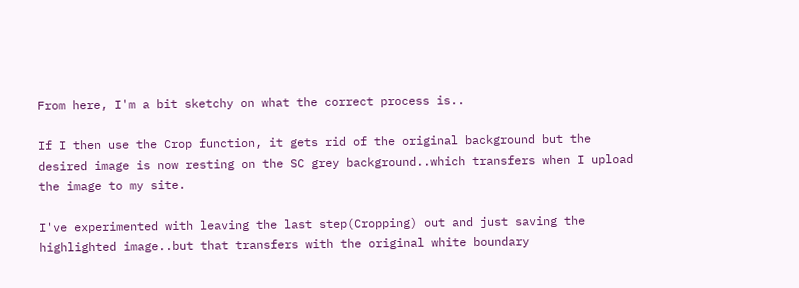From here, I'm a bit sketchy on what the correct process is..

If I then use the Crop function, it gets rid of the original background but the desired image is now resting on the SC grey background..which transfers when I upload the image to my site.

I've experimented with leaving the last step(Cropping) out and just saving the highlighted image..but that transfers with the original white boundary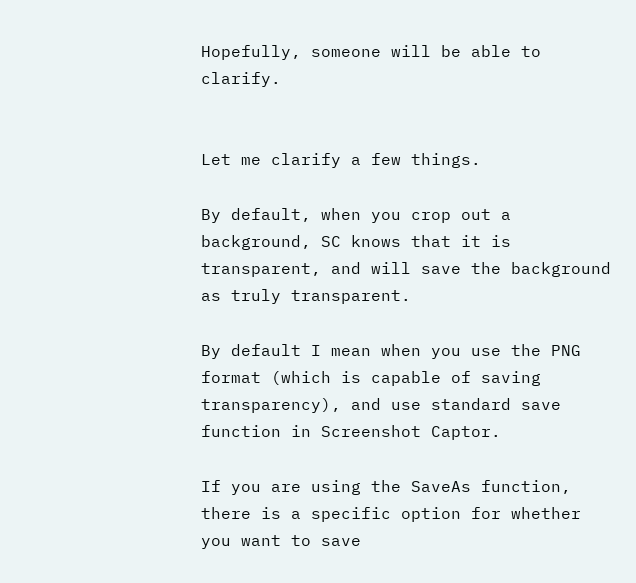Hopefully, someone will be able to clarify.


Let me clarify a few things.

By default, when you crop out a background, SC knows that it is transparent, and will save the background as truly transparent.

By default I mean when you use the PNG format (which is capable of saving transparency), and use standard save function in Screenshot Captor.

If you are using the SaveAs function, there is a specific option for whether you want to save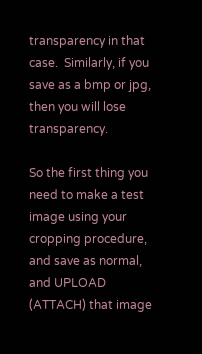transparency in that case.  Similarly, if you save as a bmp or jpg, then you will lose transparency.

So the first thing you need to make a test image using your cropping procedure, and save as normal, and UPLOAD (ATTACH) that image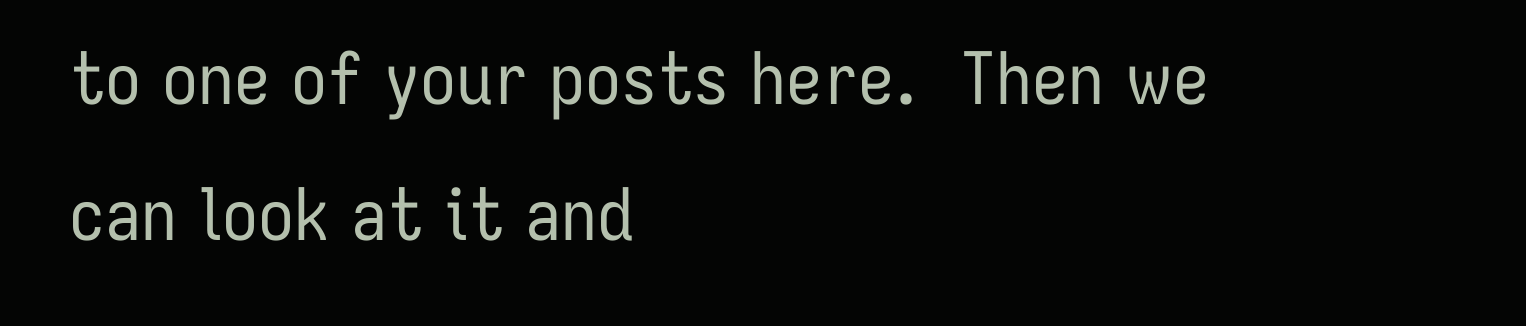to one of your posts here.  Then we can look at it and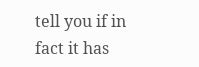tell you if in fact it has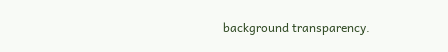background transparency.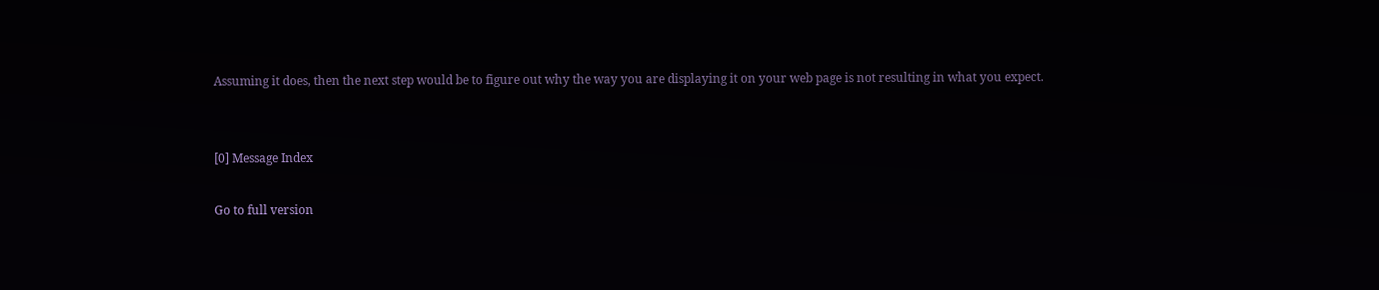Assuming it does, then the next step would be to figure out why the way you are displaying it on your web page is not resulting in what you expect.


[0] Message Index

Go to full version